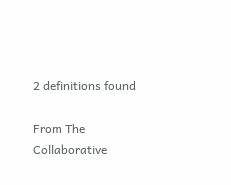2 definitions found

From The Collaborative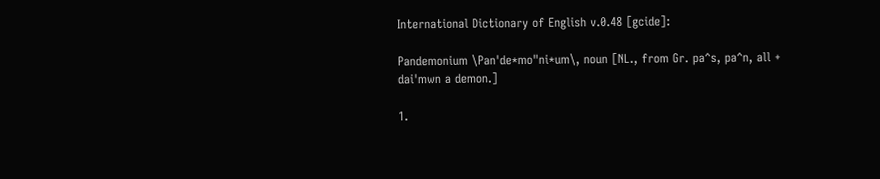International Dictionary of English v.0.48 [gcide]:

Pandemonium \Pan'de*mo"ni*um\, noun [NL., from Gr. pa^s, pa^n, all + dai'mwn a demon.]

1.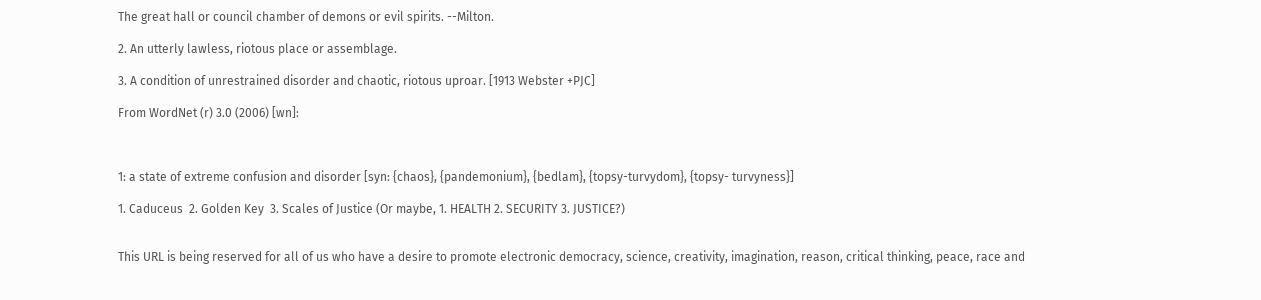The great hall or council chamber of demons or evil spirits. --Milton.

2. An utterly lawless, riotous place or assemblage.

3. A condition of unrestrained disorder and chaotic, riotous uproar. [1913 Webster +PJC]

From WordNet (r) 3.0 (2006) [wn]:



1: a state of extreme confusion and disorder [syn: {chaos}, {pandemonium}, {bedlam}, {topsy-turvydom}, {topsy- turvyness}]

1. Caduceus  2. Golden Key  3. Scales of Justice (Or maybe, 1. HEALTH 2. SECURITY 3. JUSTICE?)


This URL is being reserved for all of us who have a desire to promote electronic democracy, science, creativity, imagination, reason, critical thinking, peace, race and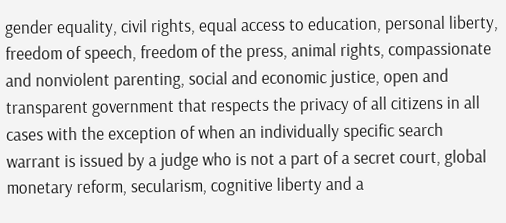gender equality, civil rights, equal access to education, personal liberty, freedom of speech, freedom of the press, animal rights, compassionate and nonviolent parenting, social and economic justice, open and transparent government that respects the privacy of all citizens in all cases with the exception of when an individually specific search warrant is issued by a judge who is not a part of a secret court, global monetary reform, secularism, cognitive liberty and a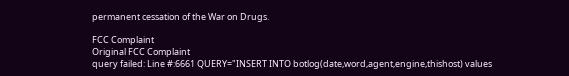permanent cessation of the War on Drugs.

FCC Complaint
Original FCC Complaint
query failed: Line #:6661 QUERY="INSERT INTO botlog(date,word,agent,engine,thishost) values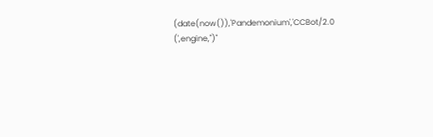(date(now()),'Pandemonium','CCBot/2.0 (',engine,'')"